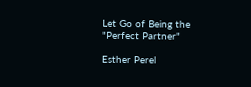Let Go of Being the "Perfect Partner"

Esther Perel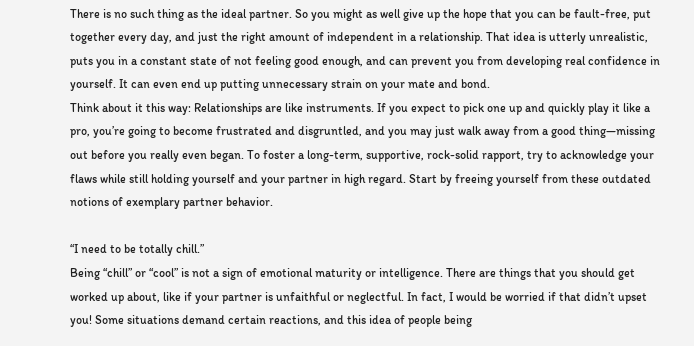There is no such thing as the ideal partner. So you might as well give up the hope that you can be fault-free, put together every day, and just the right amount of independent in a relationship. That idea is utterly unrealistic, puts you in a constant state of not feeling good enough, and can prevent you from developing real confidence in yourself. It can even end up putting unnecessary strain on your mate and bond.
Think about it this way: Relationships are like instruments. If you expect to pick one up and quickly play it like a pro, you’re going to become frustrated and disgruntled, and you may just walk away from a good thing—missing out before you really even began. To foster a long-term, supportive, rock-solid rapport, try to acknowledge your flaws while still holding yourself and your partner in high regard. Start by freeing yourself from these outdated notions of exemplary partner behavior.

“I need to be totally chill.”
Being “chill” or “cool” is not a sign of emotional maturity or intelligence. There are things that you should get worked up about, like if your partner is unfaithful or neglectful. In fact, I would be worried if that didn’t upset you! Some situations demand certain reactions, and this idea of people being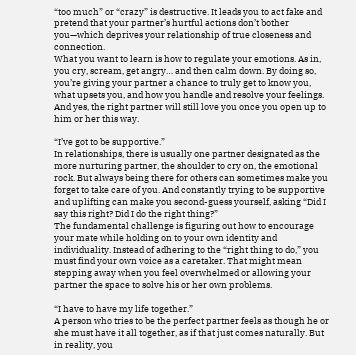“too much” or “crazy” is destructive. It leads you to act fake and pretend that your partner’s hurtful actions don’t bother you—which deprives your relationship of true closeness and connection.
What you want to learn is how to regulate your emotions. As in, you cry, scream, get angry… and then calm down. By doing so, you’re giving your partner a chance to truly get to know you, what upsets you, and how you handle and resolve your feelings. And yes, the right partner will still love you once you open up to him or her this way.

“I’ve got to be supportive.”
In relationships, there is usually one partner designated as the more nurturing partner, the shoulder to cry on, the emotional rock. But always being there for others can sometimes make you forget to take care of you. And constantly trying to be supportive and uplifting can make you second-guess yourself, asking “Did I say this right? Did I do the right thing?”
The fundamental challenge is figuring out how to encourage your mate while holding on to your own identity and individuality. Instead of adhering to the “right thing to do,” you must find your own voice as a caretaker. That might mean stepping away when you feel overwhelmed or allowing your partner the space to solve his or her own problems.

“I have to have my life together.”
A person who tries to be the perfect partner feels as though he or she must have it all together, as if that just comes naturally. But in reality, you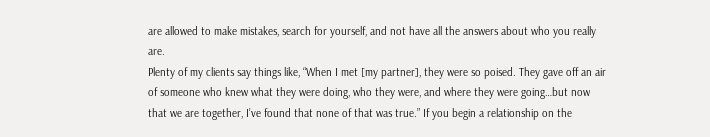are allowed to make mistakes, search for yourself, and not have all the answers about who you really are.
Plenty of my clients say things like, “When I met [my partner], they were so poised. They gave off an air of someone who knew what they were doing, who they were, and where they were going…but now that we are together, I’ve found that none of that was true.” If you begin a relationship on the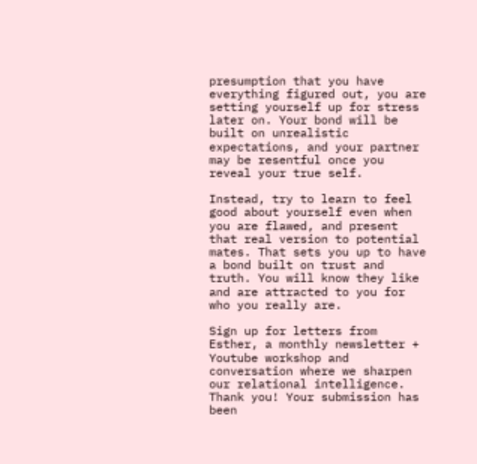presumption that you have everything figured out, you are setting yourself up for stress later on. Your bond will be built on unrealistic expectations, and your partner may be resentful once you reveal your true self.

Instead, try to learn to feel good about yourself even when you are flawed, and present that real version to potential mates. That sets you up to have a bond built on trust and truth. You will know they like and are attracted to you for who you really are.

Sign up for letters from Esther, a monthly newsletter + Youtube workshop and conversation where we sharpen our relational intelligence.
Thank you! Your submission has been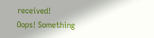received!
Oops! Something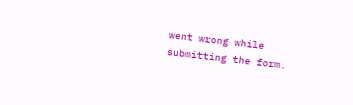went wrong while submitting the form.